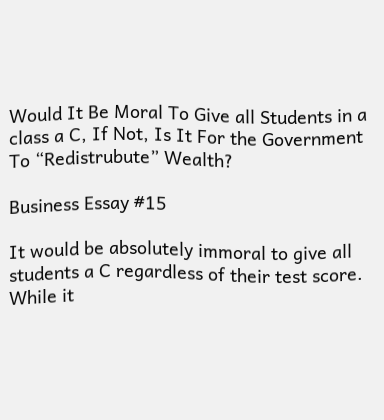Would It Be Moral To Give all Students in a class a C, If Not, Is It For the Government To “Redistrubute” Wealth?

Business Essay #15

It would be absolutely immoral to give all students a C regardless of their test score. While it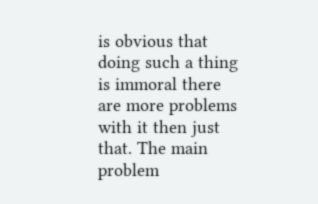is obvious that doing such a thing is immoral there are more problems with it then just that. The main problem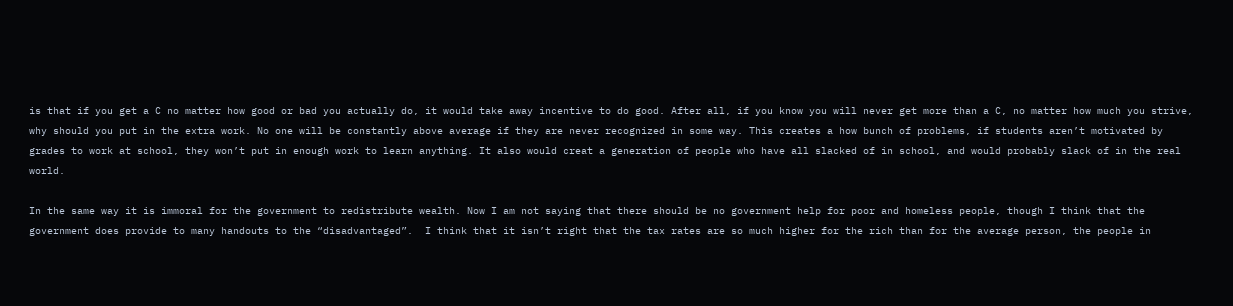is that if you get a C no matter how good or bad you actually do, it would take away incentive to do good. After all, if you know you will never get more than a C, no matter how much you strive, why should you put in the extra work. No one will be constantly above average if they are never recognized in some way. This creates a how bunch of problems, if students aren’t motivated by grades to work at school, they won’t put in enough work to learn anything. It also would creat a generation of people who have all slacked of in school, and would probably slack of in the real world.

In the same way it is immoral for the government to redistribute wealth. Now I am not saying that there should be no government help for poor and homeless people, though I think that the government does provide to many handouts to the “disadvantaged”.  I think that it isn’t right that the tax rates are so much higher for the rich than for the average person, the people in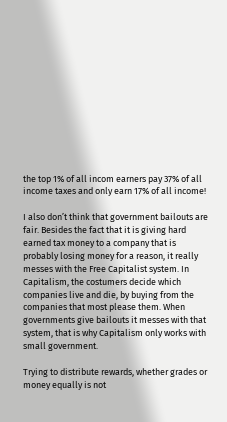the top 1% of all incom earners pay 37% of all income taxes and only earn 17% of all income!

I also don’t think that government bailouts are fair. Besides the fact that it is giving hard earned tax money to a company that is probably losing money for a reason, it really messes with the Free Capitalist system. In Capitalism, the costumers decide which companies live and die, by buying from the companies that most please them. When governments give bailouts it messes with that system, that is why Capitalism only works with small government.

Trying to distribute rewards, whether grades or money equally is not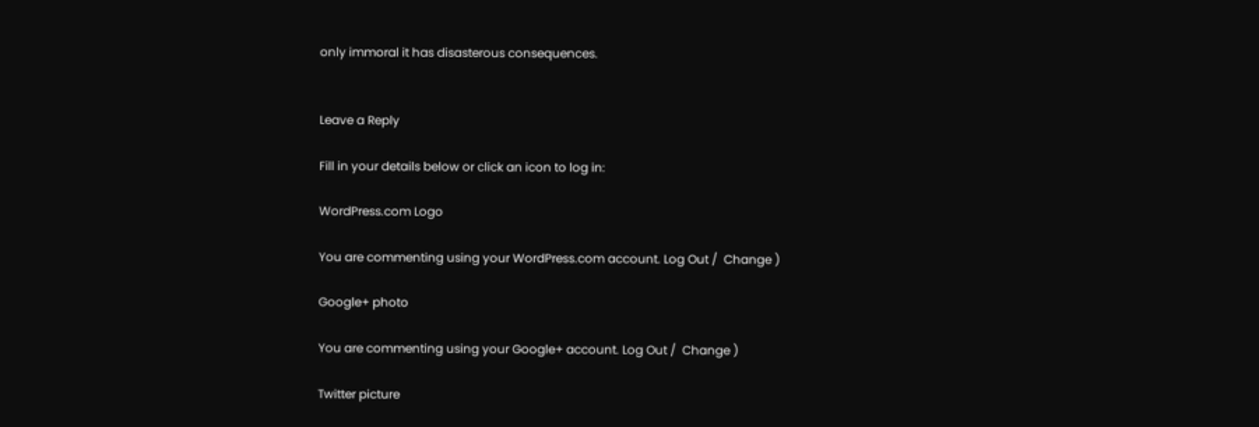only immoral it has disasterous consequences.


Leave a Reply

Fill in your details below or click an icon to log in:

WordPress.com Logo

You are commenting using your WordPress.com account. Log Out /  Change )

Google+ photo

You are commenting using your Google+ account. Log Out /  Change )

Twitter picture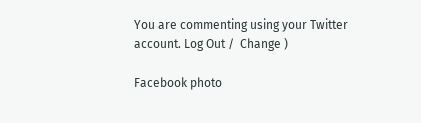You are commenting using your Twitter account. Log Out /  Change )

Facebook photo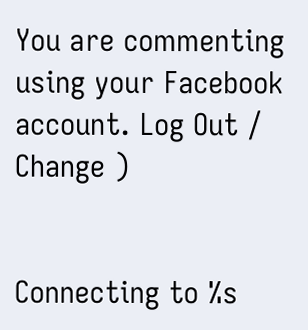You are commenting using your Facebook account. Log Out /  Change )


Connecting to %s